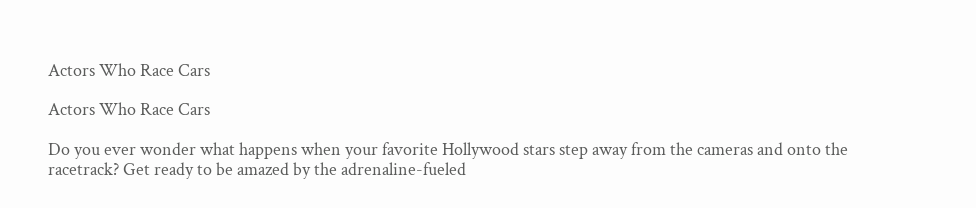Actors Who Race Cars

Actors Who Race Cars

Do you ever wonder what happens when your favorite Hollywood stars step away from the cameras and onto the racetrack? Get ready to be amazed by the adrenaline-fueled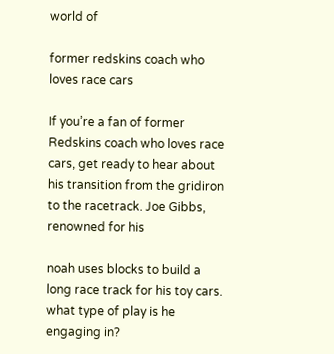world of

former redskins coach who loves race cars

If you’re a fan of former Redskins coach who loves race cars, get ready to hear about his transition from the gridiron to the racetrack. Joe Gibbs, renowned for his

noah uses blocks to build a long race track for his toy cars. what type of play is he engaging in?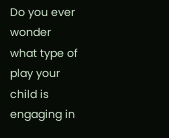Do you ever wonder what type of play your child is engaging in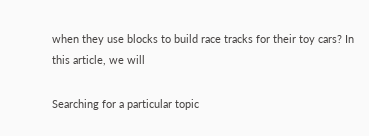when they use blocks to build race tracks for their toy cars? In this article, we will

Searching for a particular topic